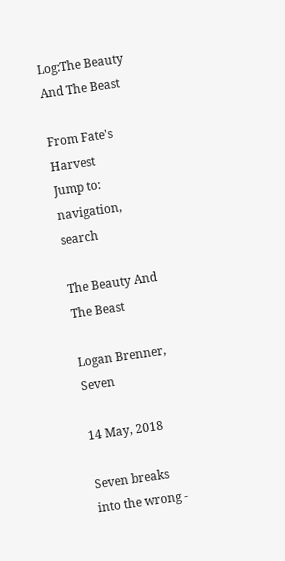Log:The Beauty And The Beast

From Fate's Harvest
Jump to: navigation, search

The Beauty And The Beast

Logan Brenner, Seven

14 May, 2018

Seven breaks into the wrong -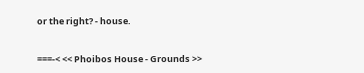or the right? - house.


===-< << Phoibos House - Grounds >>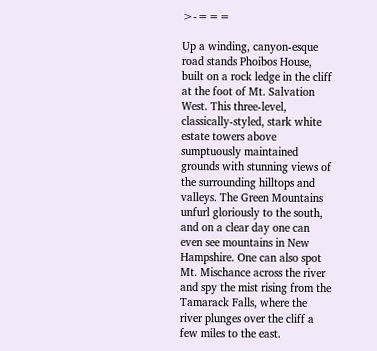>-===

Up a winding, canyon-esque road stands Phoibos House, built on a rock ledge in the cliff at the foot of Mt. Salvation West. This three-level, classically-styled, stark white estate towers above sumptuously maintained grounds with stunning views of the surrounding hilltops and valleys. The Green Mountains unfurl gloriously to the south, and on a clear day one can even see mountains in New Hampshire. One can also spot Mt. Mischance across the river and spy the mist rising from the Tamarack Falls, where the river plunges over the cliff a few miles to the east.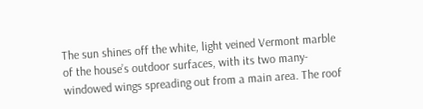The sun shines off the white, light veined Vermont marble of the house’s outdoor surfaces, with its two many-windowed wings spreading out from a main area. The roof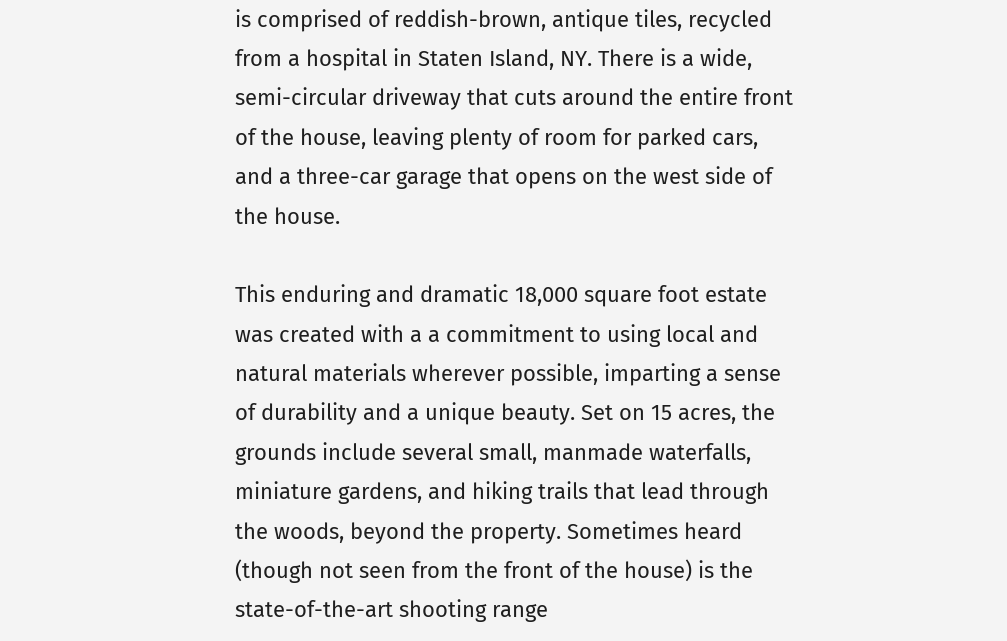is comprised of reddish-brown, antique tiles, recycled from a hospital in Staten Island, NY. There is a wide, semi-circular driveway that cuts around the entire front of the house, leaving plenty of room for parked cars, and a three-car garage that opens on the west side of the house.

This enduring and dramatic 18,000 square foot estate was created with a a commitment to using local and natural materials wherever possible, imparting a sense of durability and a unique beauty. Set on 15 acres, the grounds include several small, manmade waterfalls, miniature gardens, and hiking trails that lead through the woods, beyond the property. Sometimes heard (though not seen from the front of the house) is the state-of-the-art shooting range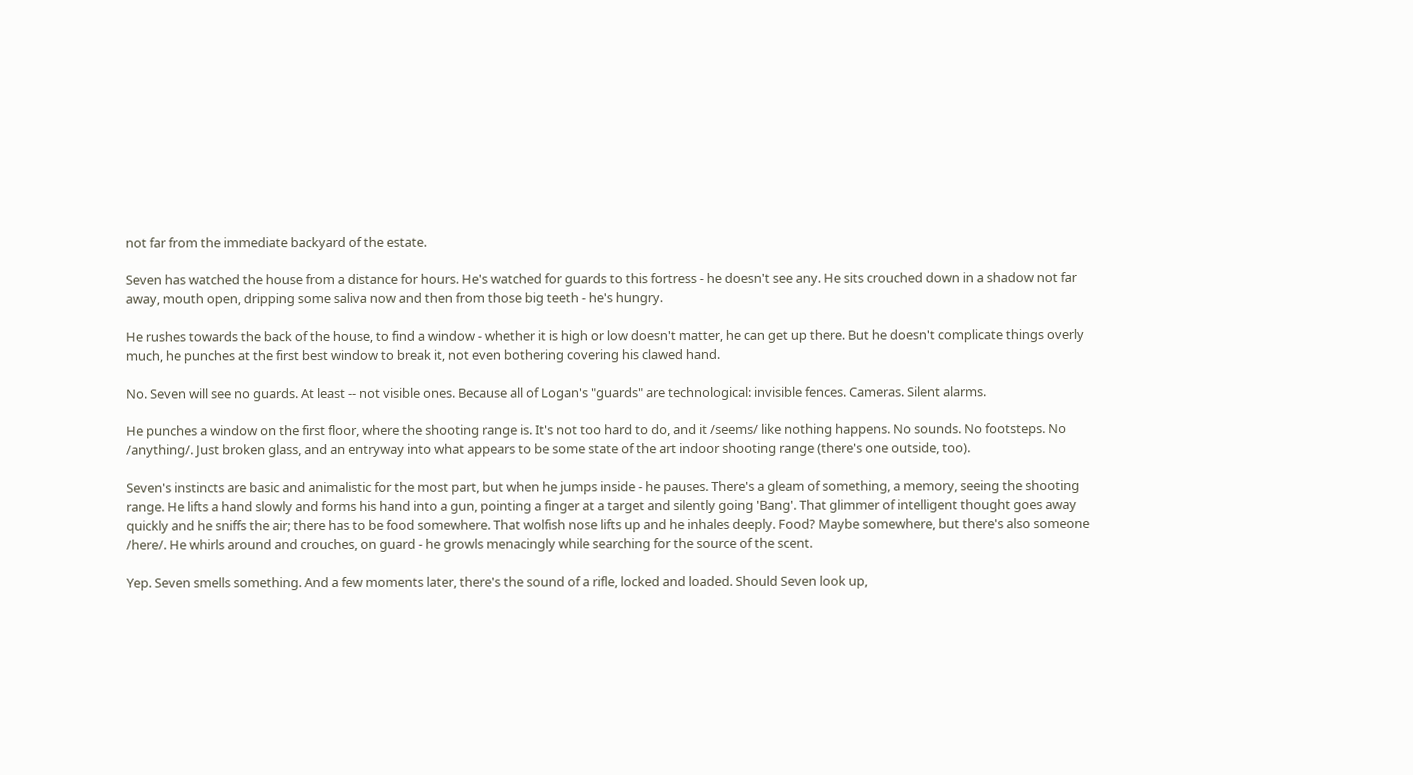not far from the immediate backyard of the estate.

Seven has watched the house from a distance for hours. He's watched for guards to this fortress - he doesn't see any. He sits crouched down in a shadow not far away, mouth open, dripping some saliva now and then from those big teeth - he's hungry.

He rushes towards the back of the house, to find a window - whether it is high or low doesn't matter, he can get up there. But he doesn't complicate things overly much, he punches at the first best window to break it, not even bothering covering his clawed hand.

No. Seven will see no guards. At least -- not visible ones. Because all of Logan's "guards" are technological: invisible fences. Cameras. Silent alarms.

He punches a window on the first floor, where the shooting range is. It's not too hard to do, and it /seems/ like nothing happens. No sounds. No footsteps. No /anything/. Just broken glass, and an entryway into what appears to be some state of the art indoor shooting range (there's one outside, too).

Seven's instincts are basic and animalistic for the most part, but when he jumps inside - he pauses. There's a gleam of something, a memory, seeing the shooting range. He lifts a hand slowly and forms his hand into a gun, pointing a finger at a target and silently going 'Bang'. That glimmer of intelligent thought goes away quickly and he sniffs the air; there has to be food somewhere. That wolfish nose lifts up and he inhales deeply. Food? Maybe somewhere, but there's also someone /here/. He whirls around and crouches, on guard - he growls menacingly while searching for the source of the scent.

Yep. Seven smells something. And a few moments later, there's the sound of a rifle, locked and loaded. Should Seven look up,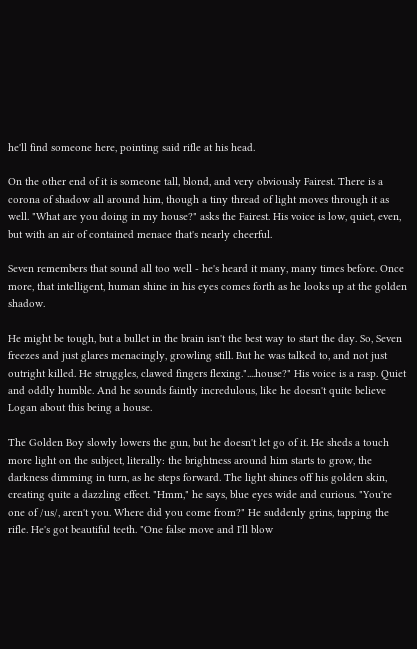he'll find someone here, pointing said rifle at his head.

On the other end of it is someone tall, blond, and very obviously Fairest. There is a corona of shadow all around him, though a tiny thread of light moves through it as well. "What are you doing in my house?" asks the Fairest. His voice is low, quiet, even, but with an air of contained menace that's nearly cheerful.

Seven remembers that sound all too well - he's heard it many, many times before. Once more, that intelligent, human shine in his eyes comes forth as he looks up at the golden shadow.

He might be tough, but a bullet in the brain isn't the best way to start the day. So, Seven freezes and just glares menacingly, growling still. But he was talked to, and not just outright killed. He struggles, clawed fingers flexing."....house?" His voice is a rasp. Quiet and oddly humble. And he sounds faintly incredulous, like he doesn't quite believe Logan about this being a house.

The Golden Boy slowly lowers the gun, but he doesn't let go of it. He sheds a touch more light on the subject, literally: the brightness around him starts to grow, the darkness dimming in turn, as he steps forward. The light shines off his golden skin, creating quite a dazzling effect. "Hmm," he says, blue eyes wide and curious. "You're one of /us/, aren't you. Where did you come from?" He suddenly grins, tapping the rifle. He's got beautiful teeth. "One false move and I'll blow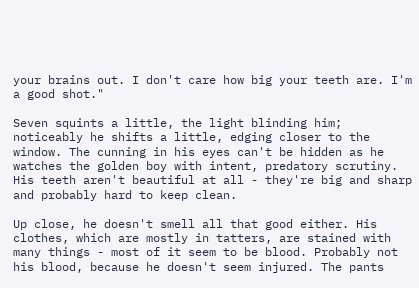your brains out. I don't care how big your teeth are. I'm a good shot."

Seven squints a little, the light blinding him; noticeably he shifts a little, edging closer to the window. The cunning in his eyes can't be hidden as he watches the golden boy with intent, predatory scrutiny. His teeth aren't beautiful at all - they're big and sharp and probably hard to keep clean.

Up close, he doesn't smell all that good either. His clothes, which are mostly in tatters, are stained with many things - most of it seem to be blood. Probably not his blood, because he doesn't seem injured. The pants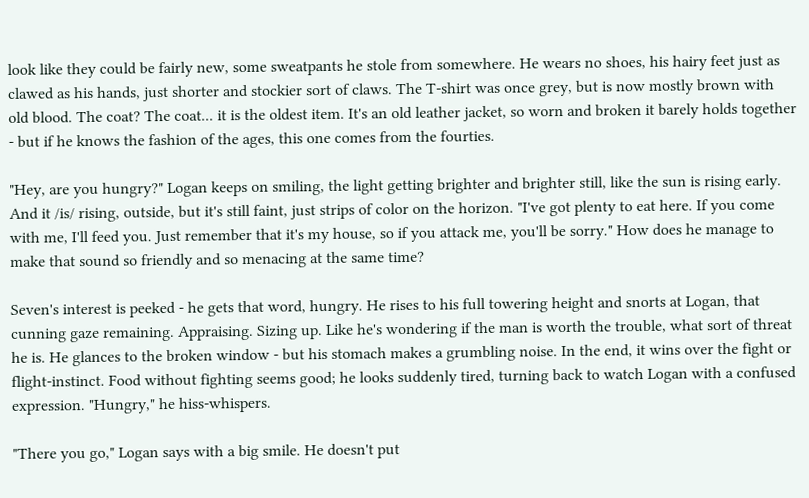look like they could be fairly new, some sweatpants he stole from somewhere. He wears no shoes, his hairy feet just as clawed as his hands, just shorter and stockier sort of claws. The T-shirt was once grey, but is now mostly brown with old blood. The coat? The coat... it is the oldest item. It's an old leather jacket, so worn and broken it barely holds together - but if he knows the fashion of the ages, this one comes from the fourties.

"Hey, are you hungry?" Logan keeps on smiling, the light getting brighter and brighter still, like the sun is rising early. And it /is/ rising, outside, but it's still faint, just strips of color on the horizon. "I've got plenty to eat here. If you come with me, I'll feed you. Just remember that it's my house, so if you attack me, you'll be sorry." How does he manage to make that sound so friendly and so menacing at the same time?

Seven's interest is peeked - he gets that word, hungry. He rises to his full towering height and snorts at Logan, that cunning gaze remaining. Appraising. Sizing up. Like he's wondering if the man is worth the trouble, what sort of threat he is. He glances to the broken window - but his stomach makes a grumbling noise. In the end, it wins over the fight or flight-instinct. Food without fighting seems good; he looks suddenly tired, turning back to watch Logan with a confused expression. "Hungry," he hiss-whispers.

"There you go," Logan says with a big smile. He doesn't put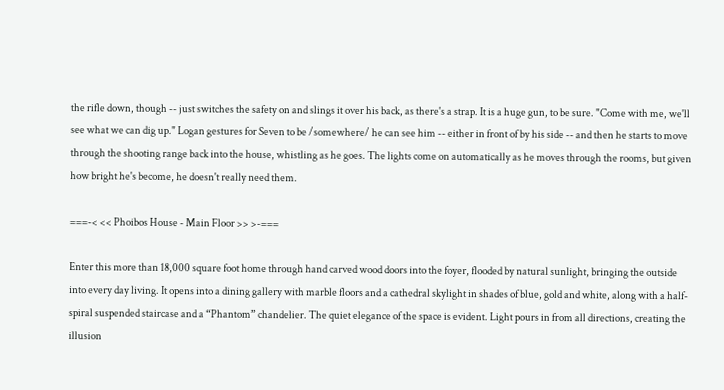the rifle down, though -- just switches the safety on and slings it over his back, as there's a strap. It is a huge gun, to be sure. "Come with me, we'll see what we can dig up." Logan gestures for Seven to be /somewhere/ he can see him -- either in front of by his side -- and then he starts to move through the shooting range back into the house, whistling as he goes. The lights come on automatically as he moves through the rooms, but given how bright he's become, he doesn't really need them.

===-< << Phoibos House - Main Floor >> >-===

Enter this more than 18,000 square foot home through hand carved wood doors into the foyer, flooded by natural sunlight, bringing the outside into every day living. It opens into a dining gallery with marble floors and a cathedral skylight in shades of blue, gold and white, along with a half-spiral suspended staircase and a “Phantom” chandelier. The quiet elegance of the space is evident. Light pours in from all directions, creating the illusion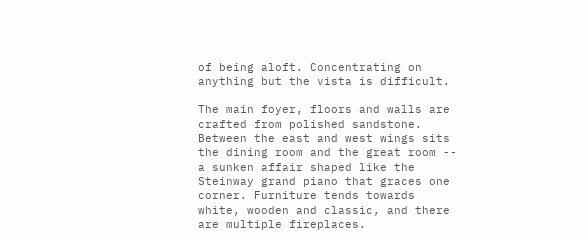of being aloft. Concentrating on anything but the vista is difficult.

The main foyer, floors and walls are crafted from polished sandstone. Between the east and west wings sits the dining room and the great room -- a sunken affair shaped like the Steinway grand piano that graces one corner. Furniture tends towards white, wooden and classic, and there are multiple fireplaces.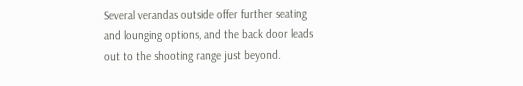Several verandas outside offer further seating and lounging options, and the back door leads out to the shooting range just beyond.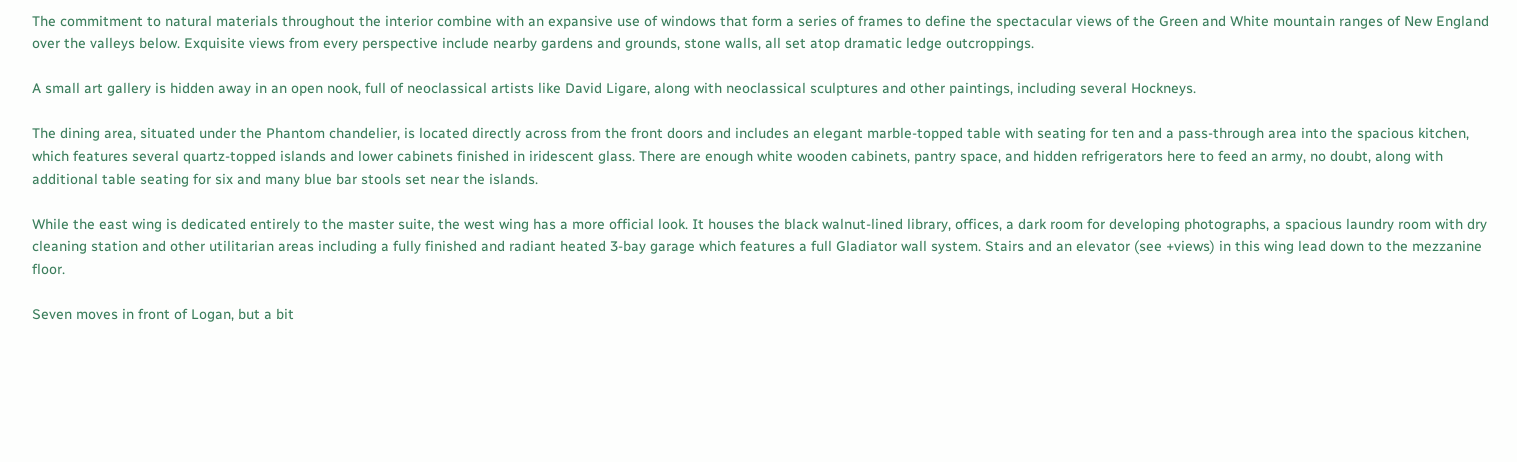The commitment to natural materials throughout the interior combine with an expansive use of windows that form a series of frames to define the spectacular views of the Green and White mountain ranges of New England over the valleys below. Exquisite views from every perspective include nearby gardens and grounds, stone walls, all set atop dramatic ledge outcroppings.

A small art gallery is hidden away in an open nook, full of neoclassical artists like David Ligare, along with neoclassical sculptures and other paintings, including several Hockneys.

The dining area, situated under the Phantom chandelier, is located directly across from the front doors and includes an elegant marble-topped table with seating for ten and a pass-through area into the spacious kitchen, which features several quartz-topped islands and lower cabinets finished in iridescent glass. There are enough white wooden cabinets, pantry space, and hidden refrigerators here to feed an army, no doubt, along with additional table seating for six and many blue bar stools set near the islands.

While the east wing is dedicated entirely to the master suite, the west wing has a more official look. It houses the black walnut-lined library, offices, a dark room for developing photographs, a spacious laundry room with dry cleaning station and other utilitarian areas including a fully finished and radiant heated 3-bay garage which features a full Gladiator wall system. Stairs and an elevator (see +views) in this wing lead down to the mezzanine floor.

Seven moves in front of Logan, but a bit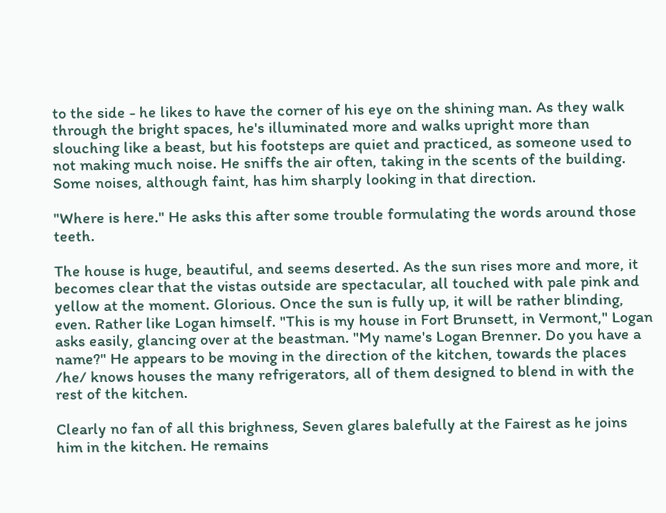to the side - he likes to have the corner of his eye on the shining man. As they walk through the bright spaces, he's illuminated more and walks upright more than slouching like a beast, but his footsteps are quiet and practiced, as someone used to not making much noise. He sniffs the air often, taking in the scents of the building. Some noises, although faint, has him sharply looking in that direction.

"Where is here." He asks this after some trouble formulating the words around those teeth.

The house is huge, beautiful, and seems deserted. As the sun rises more and more, it becomes clear that the vistas outside are spectacular, all touched with pale pink and yellow at the moment. Glorious. Once the sun is fully up, it will be rather blinding, even. Rather like Logan himself. "This is my house in Fort Brunsett, in Vermont," Logan asks easily, glancing over at the beastman. "My name's Logan Brenner. Do you have a name?" He appears to be moving in the direction of the kitchen, towards the places /he/ knows houses the many refrigerators, all of them designed to blend in with the rest of the kitchen.

Clearly no fan of all this brighness, Seven glares balefully at the Fairest as he joins him in the kitchen. He remains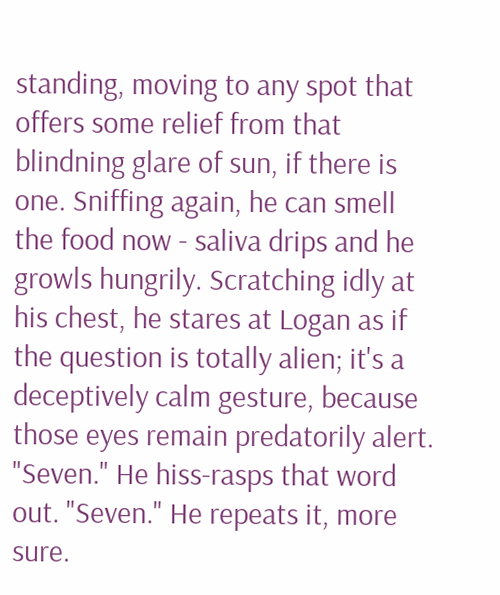standing, moving to any spot that offers some relief from that blindning glare of sun, if there is one. Sniffing again, he can smell the food now - saliva drips and he growls hungrily. Scratching idly at his chest, he stares at Logan as if the question is totally alien; it's a deceptively calm gesture, because those eyes remain predatorily alert. "Seven." He hiss-rasps that word out. "Seven." He repeats it, more sure.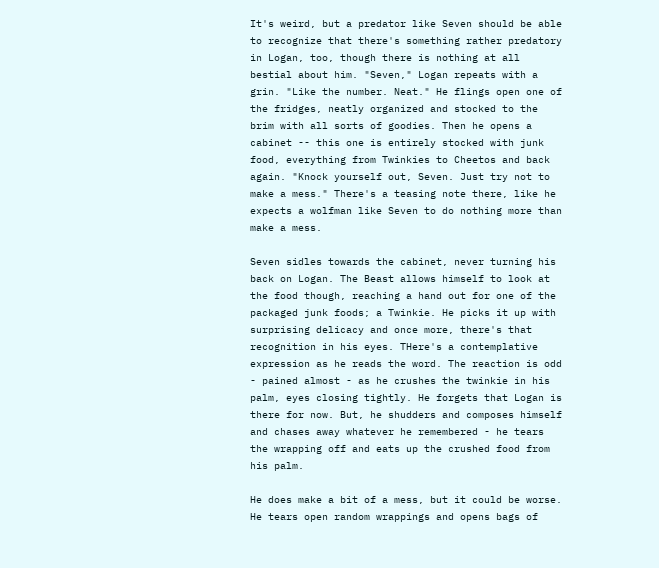It's weird, but a predator like Seven should be able to recognize that there's something rather predatory in Logan, too, though there is nothing at all bestial about him. "Seven," Logan repeats with a grin. "Like the number. Neat." He flings open one of the fridges, neatly organized and stocked to the brim with all sorts of goodies. Then he opens a cabinet -- this one is entirely stocked with junk food, everything from Twinkies to Cheetos and back again. "Knock yourself out, Seven. Just try not to make a mess." There's a teasing note there, like he expects a wolfman like Seven to do nothing more than make a mess.

Seven sidles towards the cabinet, never turning his back on Logan. The Beast allows himself to look at the food though, reaching a hand out for one of the packaged junk foods; a Twinkie. He picks it up with surprising delicacy and once more, there's that recognition in his eyes. THere's a contemplative expression as he reads the word. The reaction is odd - pained almost - as he crushes the twinkie in his palm, eyes closing tightly. He forgets that Logan is there for now. But, he shudders and composes himself and chases away whatever he remembered - he tears the wrapping off and eats up the crushed food from his palm.

He does make a bit of a mess, but it could be worse. He tears open random wrappings and opens bags of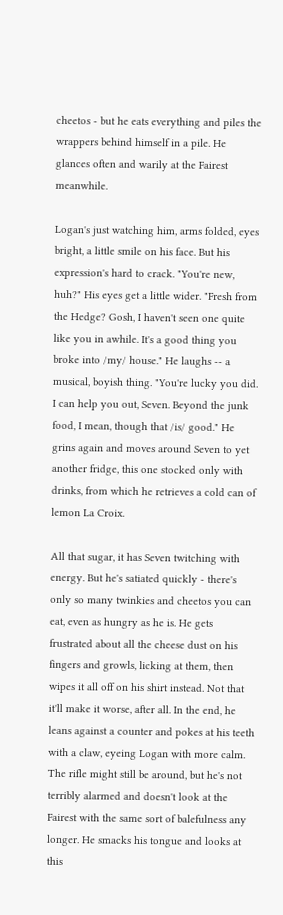cheetos - but he eats everything and piles the wrappers behind himself in a pile. He glances often and warily at the Fairest meanwhile.

Logan's just watching him, arms folded, eyes bright, a little smile on his face. But his expression's hard to crack. "You're new, huh?" His eyes get a little wider. "Fresh from the Hedge? Gosh, I haven't seen one quite like you in awhile. It's a good thing you broke into /my/ house." He laughs -- a musical, boyish thing. "You're lucky you did. I can help you out, Seven. Beyond the junk food, I mean, though that /is/ good." He grins again and moves around Seven to yet another fridge, this one stocked only with drinks, from which he retrieves a cold can of lemon La Croix.

All that sugar, it has Seven twitching with energy. But he's satiated quickly - there's only so many twinkies and cheetos you can eat, even as hungry as he is. He gets frustrated about all the cheese dust on his fingers and growls, licking at them, then wipes it all off on his shirt instead. Not that it'll make it worse, after all. In the end, he leans against a counter and pokes at his teeth with a claw, eyeing Logan with more calm. The rifle might still be around, but he's not terribly alarmed and doesn't look at the Fairest with the same sort of balefulness any longer. He smacks his tongue and looks at this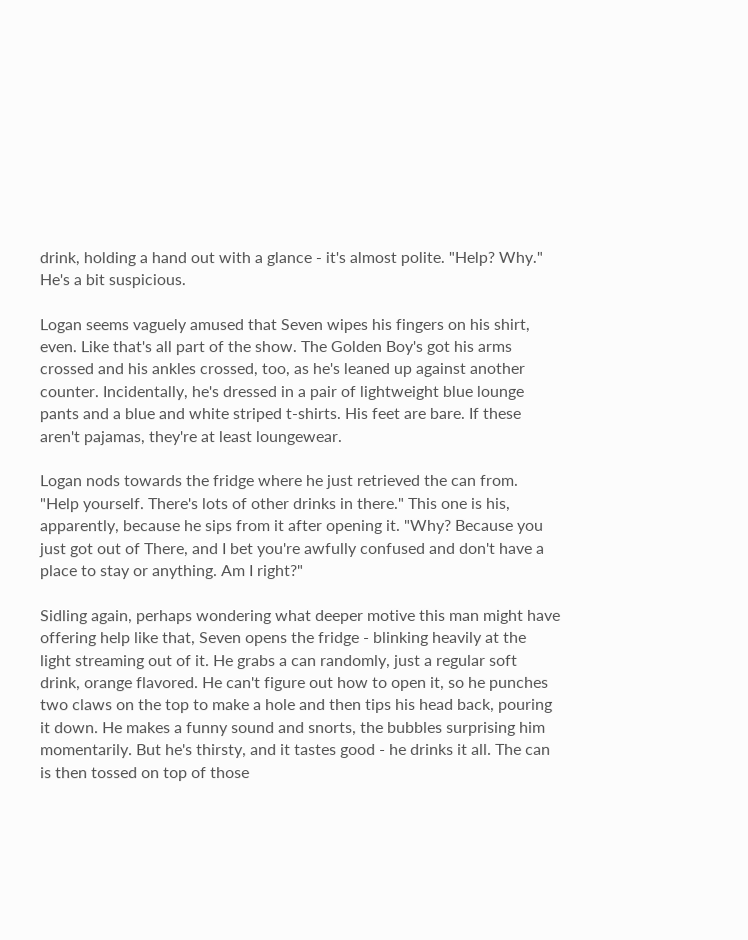drink, holding a hand out with a glance - it's almost polite. "Help? Why." He's a bit suspicious.

Logan seems vaguely amused that Seven wipes his fingers on his shirt, even. Like that's all part of the show. The Golden Boy's got his arms crossed and his ankles crossed, too, as he's leaned up against another counter. Incidentally, he's dressed in a pair of lightweight blue lounge pants and a blue and white striped t-shirts. His feet are bare. If these aren't pajamas, they're at least loungewear.

Logan nods towards the fridge where he just retrieved the can from. "Help yourself. There's lots of other drinks in there." This one is his, apparently, because he sips from it after opening it. "Why? Because you just got out of There, and I bet you're awfully confused and don't have a place to stay or anything. Am I right?"

Sidling again, perhaps wondering what deeper motive this man might have offering help like that, Seven opens the fridge - blinking heavily at the light streaming out of it. He grabs a can randomly, just a regular soft drink, orange flavored. He can't figure out how to open it, so he punches two claws on the top to make a hole and then tips his head back, pouring it down. He makes a funny sound and snorts, the bubbles surprising him momentarily. But he's thirsty, and it tastes good - he drinks it all. The can is then tossed on top of those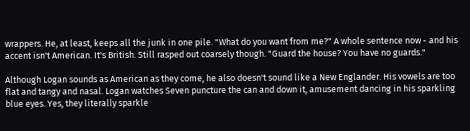wrappers. He, at least, keeps all the junk in one pile. "What do you want from me?" A whole sentence now - and his accent isn't American. It's British. Still rasped out coarsely though. "Guard the house? You have no guards."

Although Logan sounds as American as they come, he also doesn't sound like a New Englander. His vowels are too flat and tangy and nasal. Logan watches Seven puncture the can and down it, amusement dancing in his sparkling blue eyes. Yes, they literally sparkle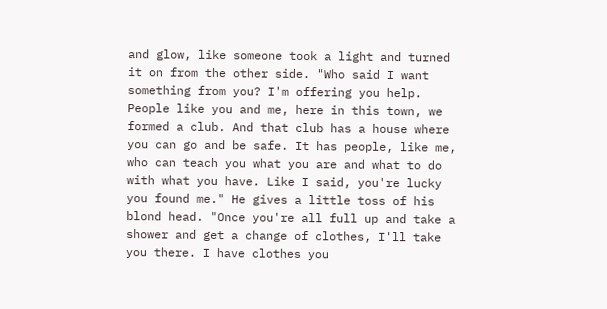and glow, like someone took a light and turned it on from the other side. "Who said I want something from you? I'm offering you help. People like you and me, here in this town, we formed a club. And that club has a house where you can go and be safe. It has people, like me, who can teach you what you are and what to do with what you have. Like I said, you're lucky you found me." He gives a little toss of his blond head. "Once you're all full up and take a shower and get a change of clothes, I'll take you there. I have clothes you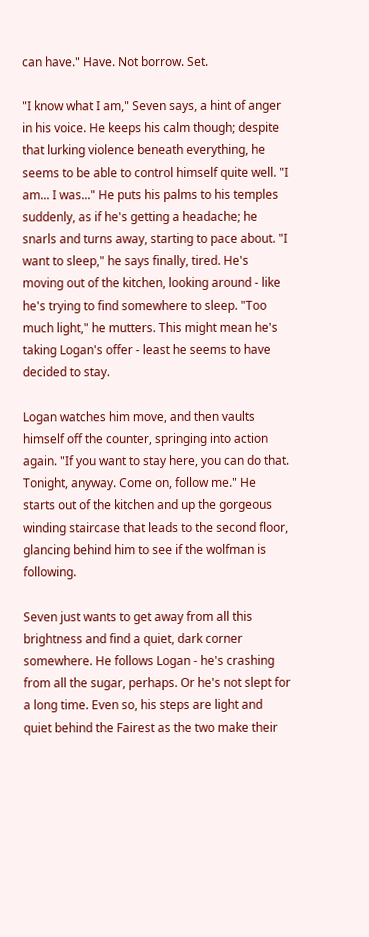can have." Have. Not borrow. Set.

"I know what I am," Seven says, a hint of anger in his voice. He keeps his calm though; despite that lurking violence beneath everything, he seems to be able to control himself quite well. "I am... I was..." He puts his palms to his temples suddenly, as if he's getting a headache; he snarls and turns away, starting to pace about. "I want to sleep," he says finally, tired. He's moving out of the kitchen, looking around - like he's trying to find somewhere to sleep. "Too much light," he mutters. This might mean he's taking Logan's offer - least he seems to have decided to stay.

Logan watches him move, and then vaults himself off the counter, springing into action again. "If you want to stay here, you can do that. Tonight, anyway. Come on, follow me." He starts out of the kitchen and up the gorgeous winding staircase that leads to the second floor, glancing behind him to see if the wolfman is following.

Seven just wants to get away from all this brightness and find a quiet, dark corner somewhere. He follows Logan - he's crashing from all the sugar, perhaps. Or he's not slept for a long time. Even so, his steps are light and quiet behind the Fairest as the two make their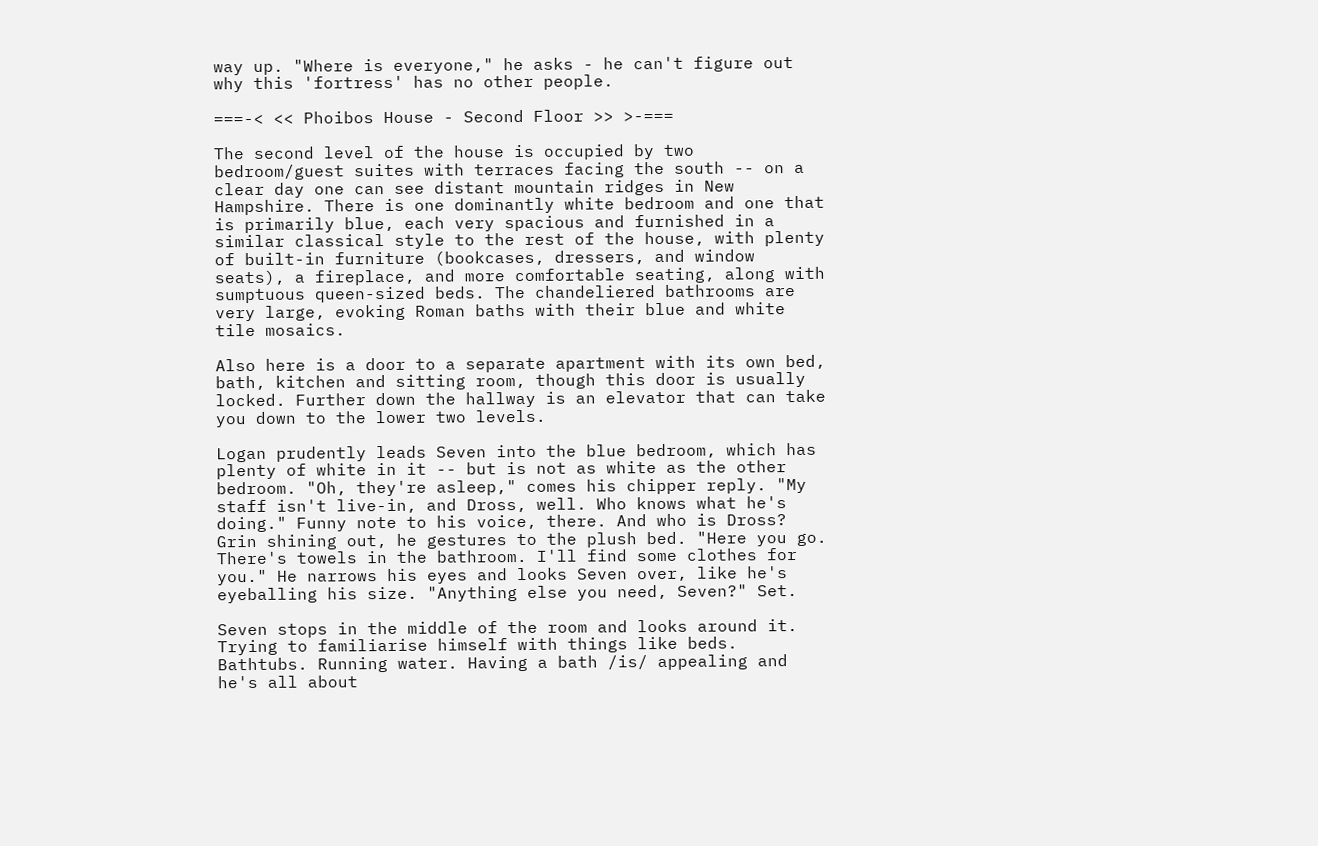way up. "Where is everyone," he asks - he can't figure out why this 'fortress' has no other people.

===-< << Phoibos House - Second Floor >> >-===

The second level of the house is occupied by two bedroom/guest suites with terraces facing the south -- on a clear day one can see distant mountain ridges in New Hampshire. There is one dominantly white bedroom and one that is primarily blue, each very spacious and furnished in a similar classical style to the rest of the house, with plenty of built-in furniture (bookcases, dressers, and window seats), a fireplace, and more comfortable seating, along with sumptuous queen-sized beds. The chandeliered bathrooms are very large, evoking Roman baths with their blue and white tile mosaics.

Also here is a door to a separate apartment with its own bed, bath, kitchen and sitting room, though this door is usually locked. Further down the hallway is an elevator that can take you down to the lower two levels.

Logan prudently leads Seven into the blue bedroom, which has plenty of white in it -- but is not as white as the other bedroom. "Oh, they're asleep," comes his chipper reply. "My staff isn't live-in, and Dross, well. Who knows what he's doing." Funny note to his voice, there. And who is Dross? Grin shining out, he gestures to the plush bed. "Here you go. There's towels in the bathroom. I'll find some clothes for you." He narrows his eyes and looks Seven over, like he's eyeballing his size. "Anything else you need, Seven?" Set.

Seven stops in the middle of the room and looks around it. Trying to familiarise himself with things like beds. Bathtubs. Running water. Having a bath /is/ appealing and he's all about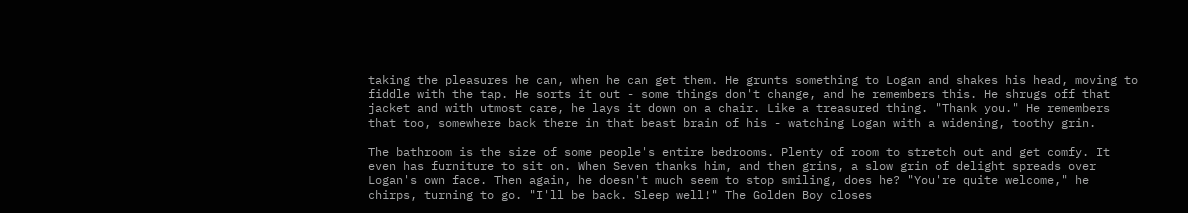taking the pleasures he can, when he can get them. He grunts something to Logan and shakes his head, moving to fiddle with the tap. He sorts it out - some things don't change, and he remembers this. He shrugs off that jacket and with utmost care, he lays it down on a chair. Like a treasured thing. "Thank you." He remembers that too, somewhere back there in that beast brain of his - watching Logan with a widening, toothy grin.

The bathroom is the size of some people's entire bedrooms. Plenty of room to stretch out and get comfy. It even has furniture to sit on. When Seven thanks him, and then grins, a slow grin of delight spreads over Logan's own face. Then again, he doesn't much seem to stop smiling, does he? "You're quite welcome," he chirps, turning to go. "I'll be back. Sleep well!" The Golden Boy closes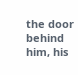the door behind him, his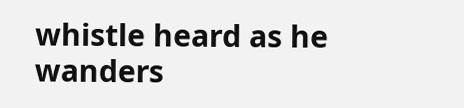whistle heard as he wanders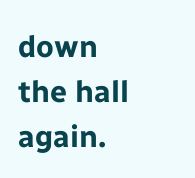down the hall again.